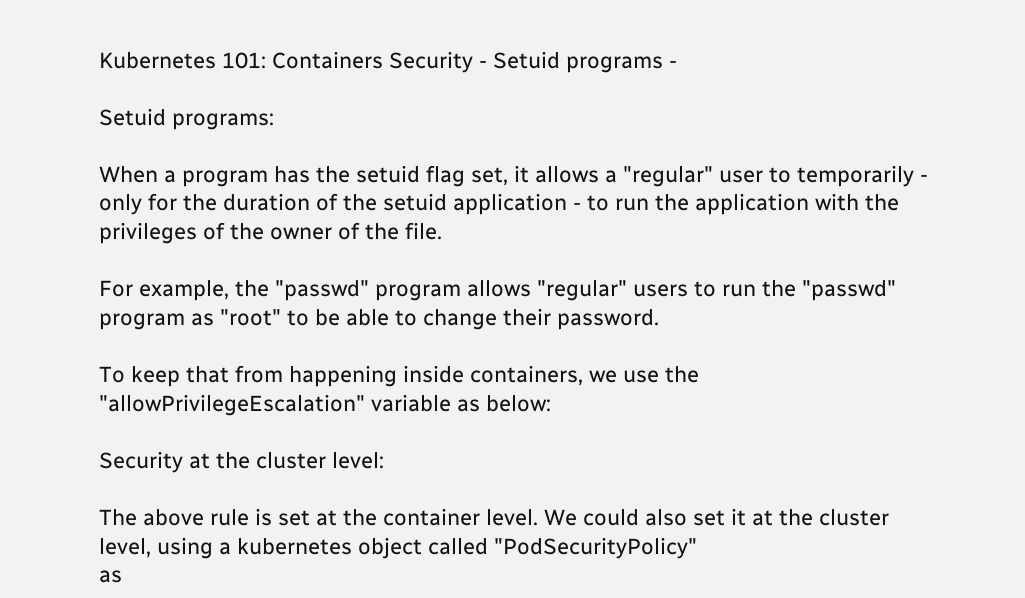Kubernetes 101: Containers Security - Setuid programs -

Setuid programs:

When a program has the setuid flag set, it allows a "regular" user to temporarily - only for the duration of the setuid application - to run the application with the privileges of the owner of the file.

For example, the "passwd" program allows "regular" users to run the "passwd" program as "root" to be able to change their password.

To keep that from happening inside containers, we use the "allowPrivilegeEscalation" variable as below:

Security at the cluster level:

The above rule is set at the container level. We could also set it at the cluster level, using a kubernetes object called "PodSecurityPolicy"
as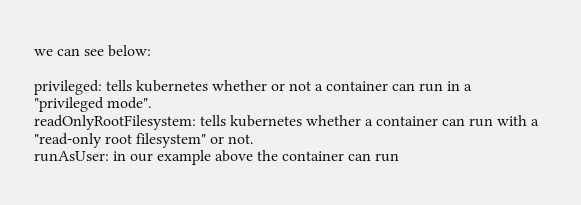we can see below:

privileged: tells kubernetes whether or not a container can run in a "privileged mode".
readOnlyRootFilesystem: tells kubernetes whether a container can run with a "read-only root filesystem" or not.
runAsUser: in our example above the container can run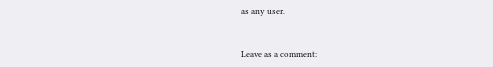as any user.


Leave as a comment: